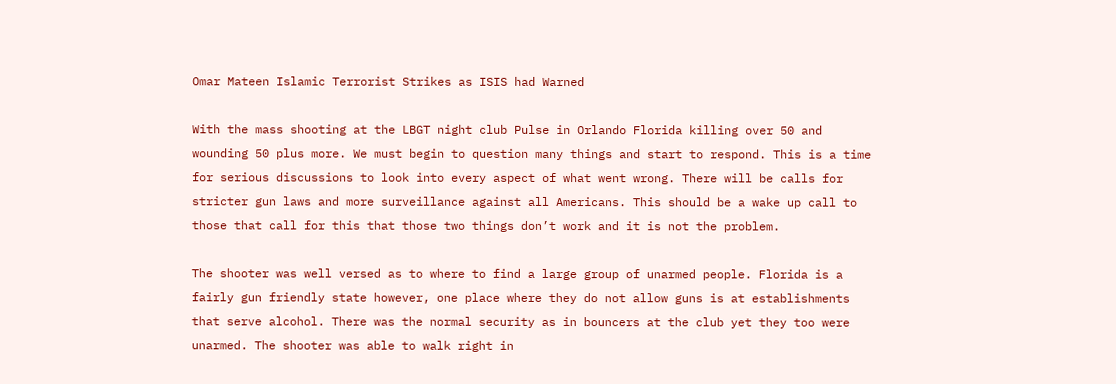Omar Mateen Islamic Terrorist Strikes as ISIS had Warned

With the mass shooting at the LBGT night club Pulse in Orlando Florida killing over 50 and wounding 50 plus more. We must begin to question many things and start to respond. This is a time for serious discussions to look into every aspect of what went wrong. There will be calls for stricter gun laws and more surveillance against all Americans. This should be a wake up call to those that call for this that those two things don’t work and it is not the problem.

The shooter was well versed as to where to find a large group of unarmed people. Florida is a fairly gun friendly state however, one place where they do not allow guns is at establishments that serve alcohol. There was the normal security as in bouncers at the club yet they too were unarmed. The shooter was able to walk right in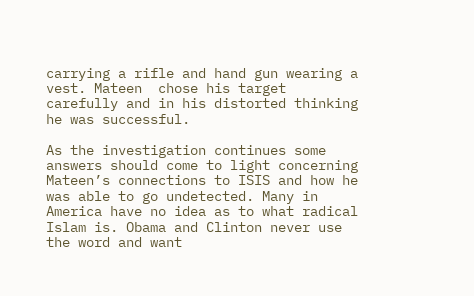carrying a rifle and hand gun wearing a vest. Mateen  chose his target carefully and in his distorted thinking he was successful.

As the investigation continues some answers should come to light concerning Mateen’s connections to ISIS and how he was able to go undetected. Many in America have no idea as to what radical Islam is. Obama and Clinton never use the word and want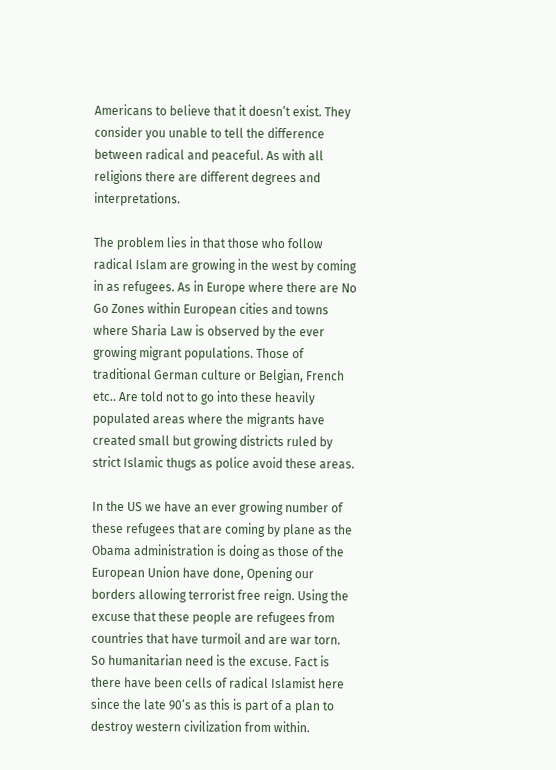Americans to believe that it doesn’t exist. They consider you unable to tell the difference between radical and peaceful. As with all religions there are different degrees and interpretations.

The problem lies in that those who follow radical Islam are growing in the west by coming in as refugees. As in Europe where there are No Go Zones within European cities and towns where Sharia Law is observed by the ever growing migrant populations. Those of traditional German culture or Belgian, French etc.. Are told not to go into these heavily populated areas where the migrants have created small but growing districts ruled by strict Islamic thugs as police avoid these areas.

In the US we have an ever growing number of these refugees that are coming by plane as the Obama administration is doing as those of the European Union have done, Opening our borders allowing terrorist free reign. Using the excuse that these people are refugees from countries that have turmoil and are war torn. So humanitarian need is the excuse. Fact is there have been cells of radical Islamist here since the late 90’s as this is part of a plan to destroy western civilization from within.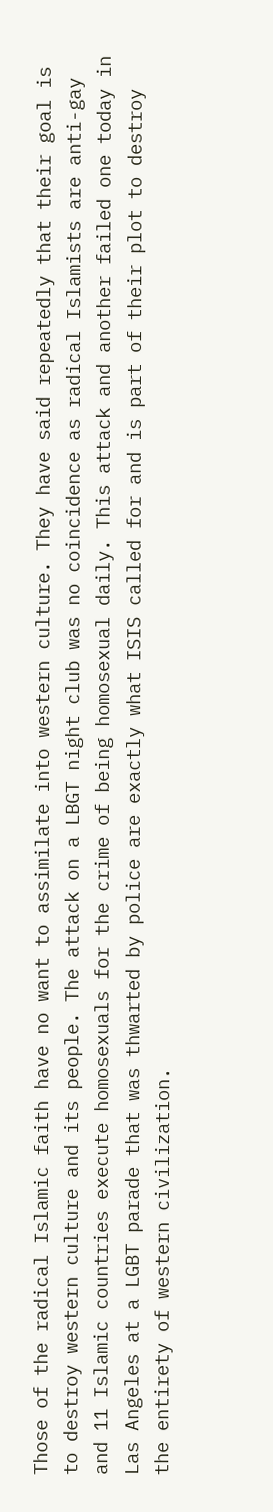Those of the radical Islamic faith have no want to assimilate into western culture. They have said repeatedly that their goal is to destroy western culture and its people. The attack on a LBGT night club was no coincidence as radical Islamists are anti-gay and 11 Islamic countries execute homosexuals for the crime of being homosexual daily. This attack and another failed one today in Las Angeles at a LGBT parade that was thwarted by police are exactly what ISIS called for and is part of their plot to destroy the entirety of western civilization.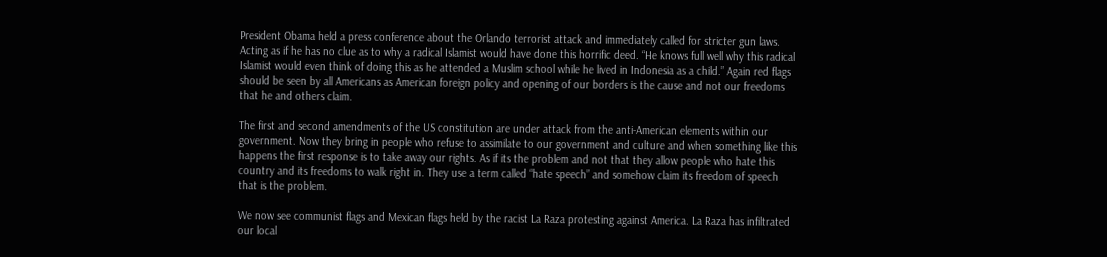President Obama held a press conference about the Orlando terrorist attack and immediately called for stricter gun laws. Acting as if he has no clue as to why a radical Islamist would have done this horrific deed. “He knows full well why this radical Islamist would even think of doing this as he attended a Muslim school while he lived in Indonesia as a child.” Again red flags should be seen by all Americans as American foreign policy and opening of our borders is the cause and not our freedoms that he and others claim.

The first and second amendments of the US constitution are under attack from the anti-American elements within our government. Now they bring in people who refuse to assimilate to our government and culture and when something like this happens the first response is to take away our rights. As if its the problem and not that they allow people who hate this country and its freedoms to walk right in. They use a term called “hate speech” and somehow claim its freedom of speech that is the problem.

We now see communist flags and Mexican flags held by the racist La Raza protesting against America. La Raza has infiltrated our local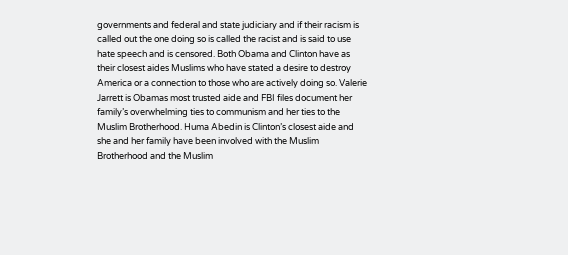governments and federal and state judiciary and if their racism is called out the one doing so is called the racist and is said to use hate speech and is censored. Both Obama and Clinton have as their closest aides Muslims who have stated a desire to destroy America or a connection to those who are actively doing so. Valerie Jarrett is Obamas most trusted aide and FBI files document her family’s overwhelming ties to communism and her ties to the Muslim Brotherhood. Huma Abedin is Clinton’s closest aide and she and her family have been involved with the Muslim Brotherhood and the Muslim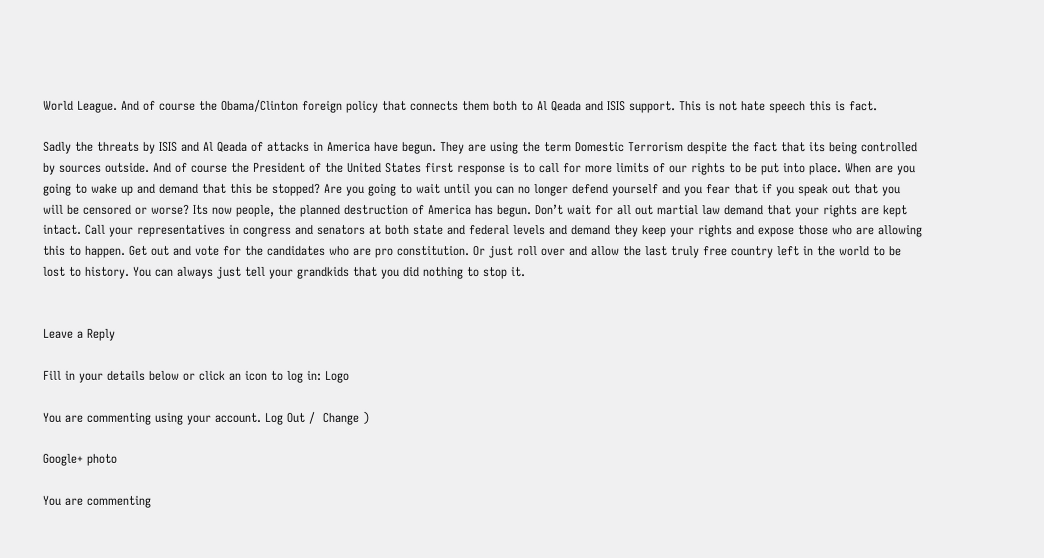World League. And of course the Obama/Clinton foreign policy that connects them both to Al Qeada and ISIS support. This is not hate speech this is fact.

Sadly the threats by ISIS and Al Qeada of attacks in America have begun. They are using the term Domestic Terrorism despite the fact that its being controlled by sources outside. And of course the President of the United States first response is to call for more limits of our rights to be put into place. When are you going to wake up and demand that this be stopped? Are you going to wait until you can no longer defend yourself and you fear that if you speak out that you will be censored or worse? Its now people, the planned destruction of America has begun. Don’t wait for all out martial law demand that your rights are kept intact. Call your representatives in congress and senators at both state and federal levels and demand they keep your rights and expose those who are allowing this to happen. Get out and vote for the candidates who are pro constitution. Or just roll over and allow the last truly free country left in the world to be lost to history. You can always just tell your grandkids that you did nothing to stop it.


Leave a Reply

Fill in your details below or click an icon to log in: Logo

You are commenting using your account. Log Out /  Change )

Google+ photo

You are commenting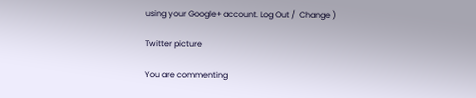using your Google+ account. Log Out /  Change )

Twitter picture

You are commenting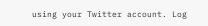using your Twitter account. Log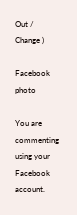Out /  Change )

Facebook photo

You are commenting using your Facebook account.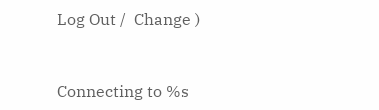Log Out /  Change )


Connecting to %s